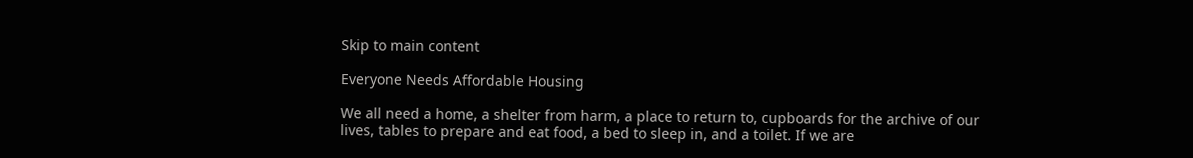Skip to main content

Everyone Needs Affordable Housing

We all need a home, a shelter from harm, a place to return to, cupboards for the archive of our lives, tables to prepare and eat food, a bed to sleep in, and a toilet. If we are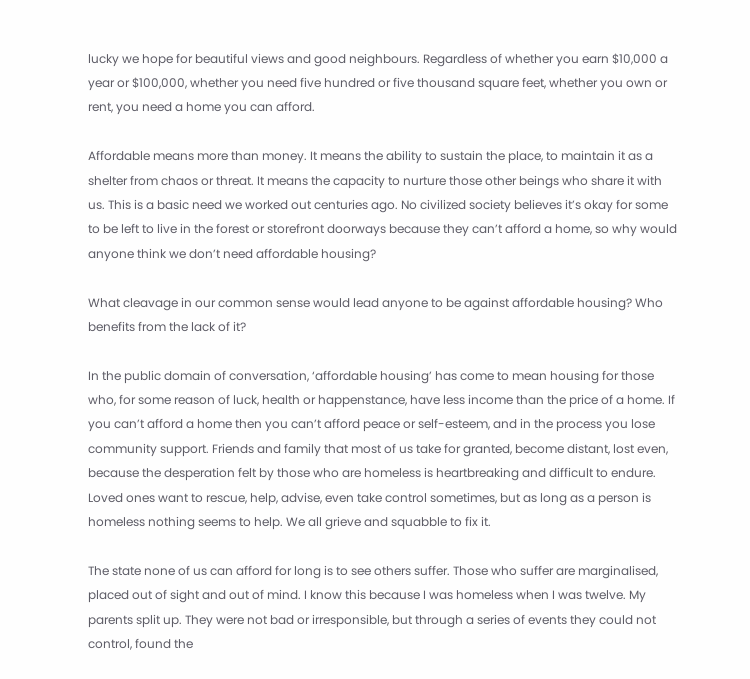lucky we hope for beautiful views and good neighbours. Regardless of whether you earn $10,000 a year or $100,000, whether you need five hundred or five thousand square feet, whether you own or rent, you need a home you can afford.

Affordable means more than money. It means the ability to sustain the place, to maintain it as a shelter from chaos or threat. It means the capacity to nurture those other beings who share it with us. This is a basic need we worked out centuries ago. No civilized society believes it’s okay for some to be left to live in the forest or storefront doorways because they can’t afford a home, so why would anyone think we don’t need affordable housing?

What cleavage in our common sense would lead anyone to be against affordable housing? Who benefits from the lack of it?

In the public domain of conversation, ‘affordable housing’ has come to mean housing for those who, for some reason of luck, health or happenstance, have less income than the price of a home. If you can’t afford a home then you can’t afford peace or self-esteem, and in the process you lose community support. Friends and family that most of us take for granted, become distant, lost even, because the desperation felt by those who are homeless is heartbreaking and difficult to endure. Loved ones want to rescue, help, advise, even take control sometimes, but as long as a person is homeless nothing seems to help. We all grieve and squabble to fix it.

The state none of us can afford for long is to see others suffer. Those who suffer are marginalised, placed out of sight and out of mind. I know this because I was homeless when I was twelve. My parents split up. They were not bad or irresponsible, but through a series of events they could not control, found the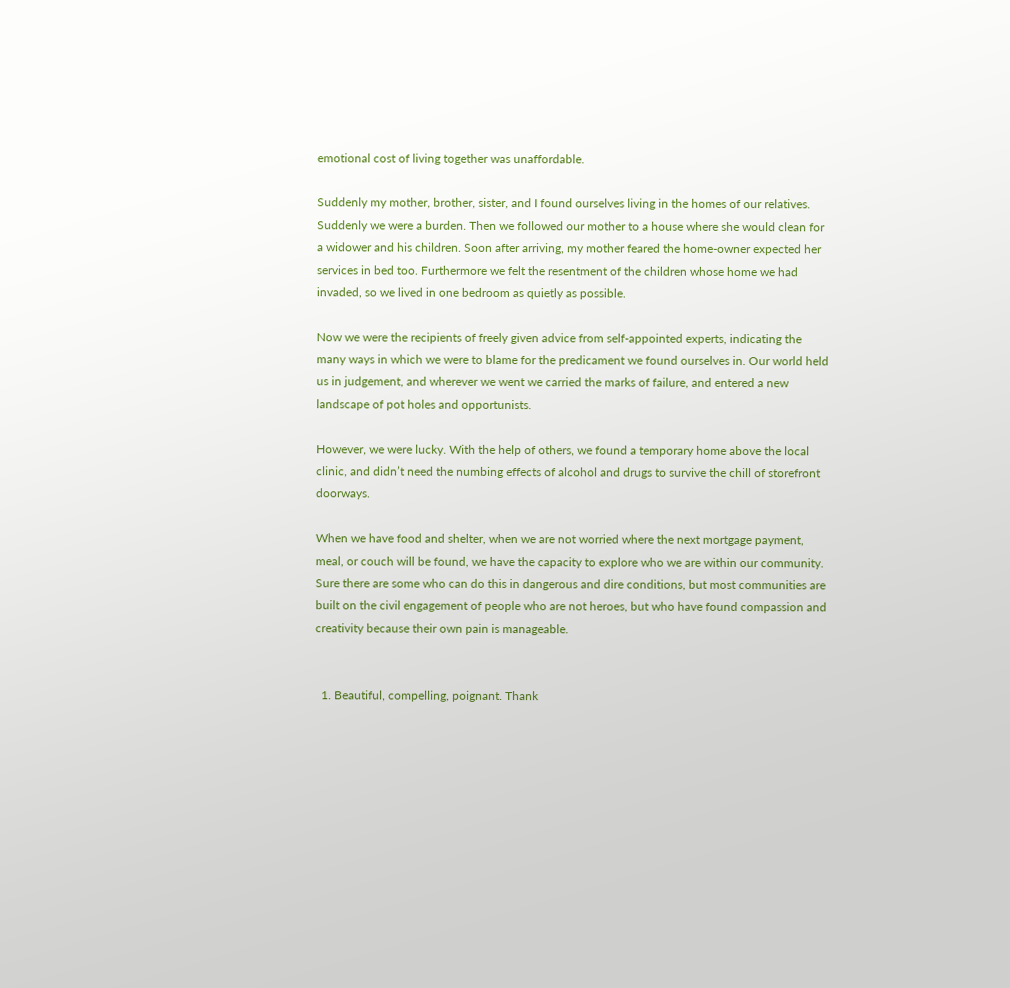emotional cost of living together was unaffordable.

Suddenly my mother, brother, sister, and I found ourselves living in the homes of our relatives. Suddenly we were a burden. Then we followed our mother to a house where she would clean for a widower and his children. Soon after arriving, my mother feared the home-owner expected her services in bed too. Furthermore we felt the resentment of the children whose home we had invaded, so we lived in one bedroom as quietly as possible.

Now we were the recipients of freely given advice from self-appointed experts, indicating the many ways in which we were to blame for the predicament we found ourselves in. Our world held us in judgement, and wherever we went we carried the marks of failure, and entered a new landscape of pot holes and opportunists.

However, we were lucky. With the help of others, we found a temporary home above the local clinic, and didn’t need the numbing effects of alcohol and drugs to survive the chill of storefront doorways.

When we have food and shelter, when we are not worried where the next mortgage payment, meal, or couch will be found, we have the capacity to explore who we are within our community. Sure there are some who can do this in dangerous and dire conditions, but most communities are built on the civil engagement of people who are not heroes, but who have found compassion and creativity because their own pain is manageable.


  1. Beautiful, compelling, poignant. Thank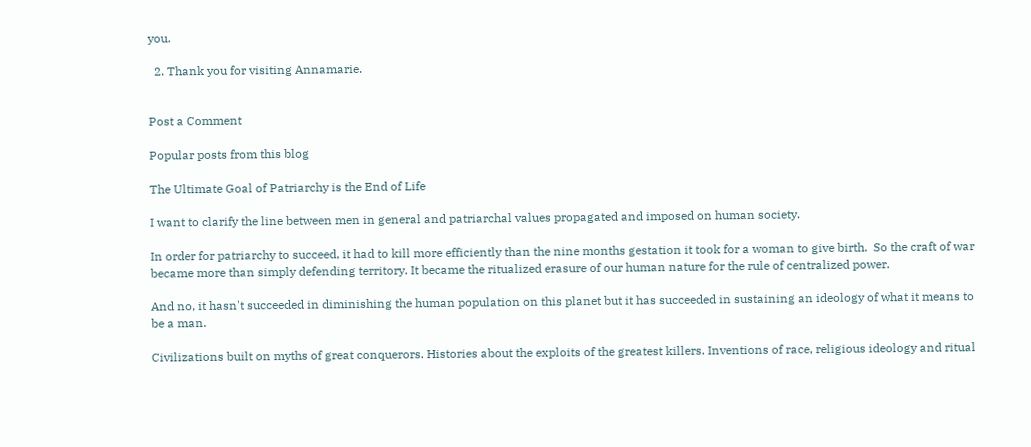you.

  2. Thank you for visiting Annamarie.


Post a Comment

Popular posts from this blog

The Ultimate Goal of Patriarchy is the End of Life

I want to clarify the line between men in general and patriarchal values propagated and imposed on human society.

In order for patriarchy to succeed, it had to kill more efficiently than the nine months gestation it took for a woman to give birth.  So the craft of war  became more than simply defending territory. It became the ritualized erasure of our human nature for the rule of centralized power.

And no, it hasn't succeeded in diminishing the human population on this planet but it has succeeded in sustaining an ideology of what it means to be a man.

Civilizations built on myths of great conquerors. Histories about the exploits of the greatest killers. Inventions of race, religious ideology and ritual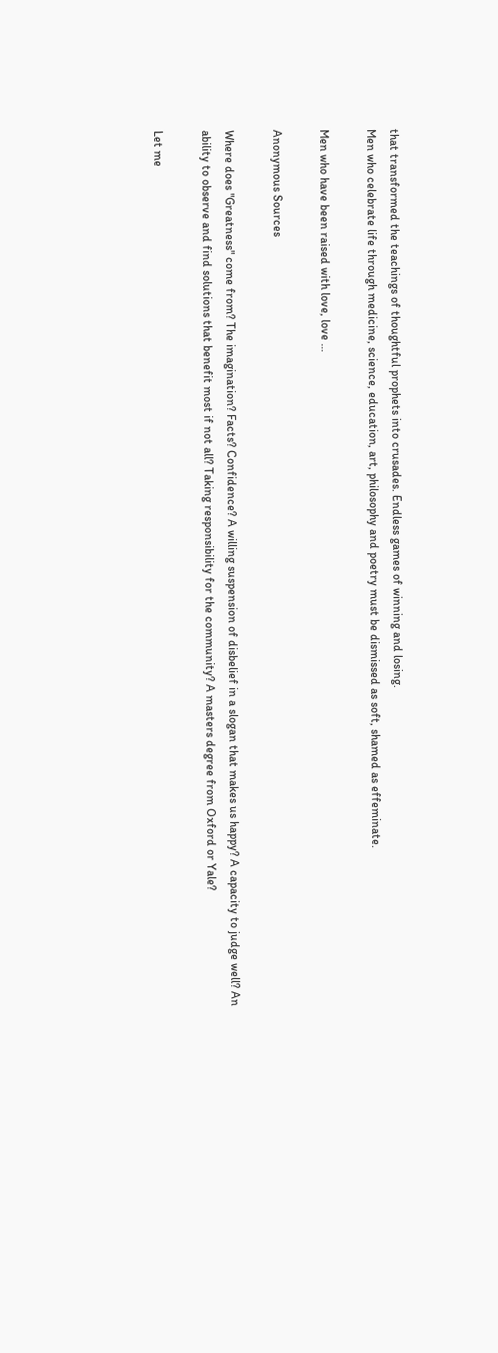that transformed the teachings of thoughtful prophets into crusades. Endless games of winning and losing.
Men who celebrate life through medicine, science, education, art, philosophy and poetry must be dismissed as soft, shamed as effeminate.

Men who have been raised with love, love …

Anonymous Sources

Where does "Greatness" come from? The imagination? Facts? Confidence? A willing suspension of disbelief in a slogan that makes us happy? A capacity to judge well? An ability to observe and find solutions that benefit most if not all? Taking responsibility for the community? A masters degree from Oxford or Yale?

Let me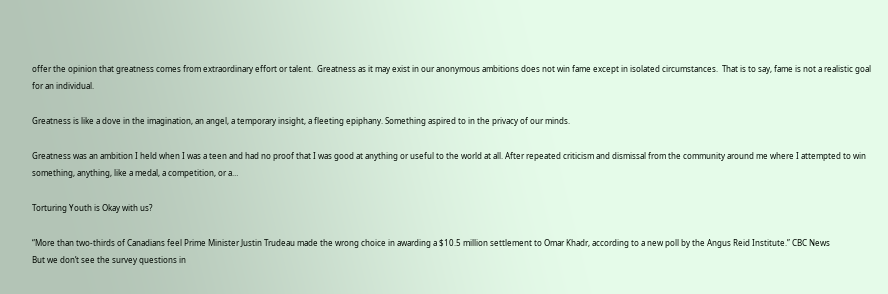offer the opinion that greatness comes from extraordinary effort or talent.  Greatness as it may exist in our anonymous ambitions does not win fame except in isolated circumstances.  That is to say, fame is not a realistic goal for an individual.

Greatness is like a dove in the imagination, an angel, a temporary insight, a fleeting epiphany. Something aspired to in the privacy of our minds.

Greatness was an ambition I held when I was a teen and had no proof that I was good at anything or useful to the world at all. After repeated criticism and dismissal from the community around me where I attempted to win something, anything, like a medal, a competition, or a…

Torturing Youth is Okay with us?

“More than two-thirds of Canadians feel Prime Minister Justin Trudeau made the wrong choice in awarding a $10.5 million settlement to Omar Khadr, according to a new poll by the Angus Reid Institute.” CBC News
But we don’t see the survey questions in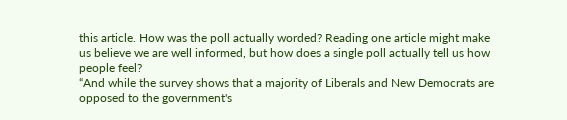this article. How was the poll actually worded? Reading one article might make us believe we are well informed, but how does a single poll actually tell us how people feel?
“And while the survey shows that a majority of Liberals and New Democrats are opposed to the government's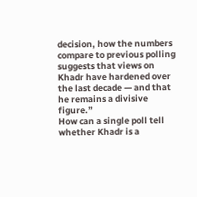decision, how the numbers compare to previous polling suggests that views on Khadr have hardened over the last decade — and that he remains a divisive figure.”
How can a single poll tell whether Khadr is a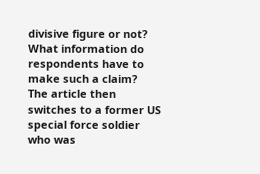divisive figure or not? What information do respondents have to make such a claim?
The article then switches to a former US special force soldier who was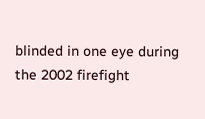blinded in one eye during the 2002 firefight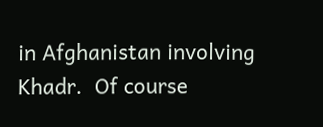in Afghanistan involving Khadr.  Of course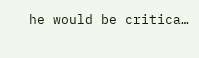he would be critica…